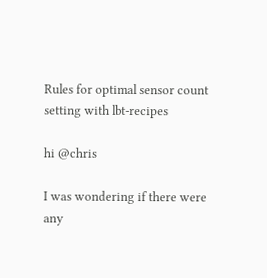Rules for optimal sensor count setting with lbt-recipes

hi @chris

I was wondering if there were any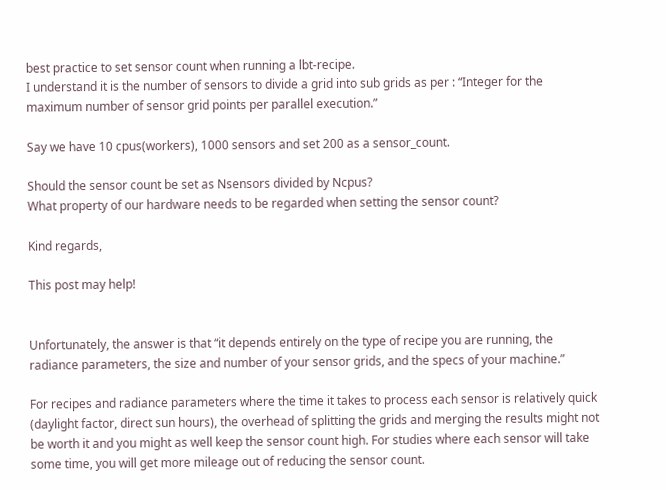best practice to set sensor count when running a lbt-recipe.
I understand it is the number of sensors to divide a grid into sub grids as per : “Integer for the maximum number of sensor grid points per parallel execution.”

Say we have 10 cpus(workers), 1000 sensors and set 200 as a sensor_count.

Should the sensor count be set as Nsensors divided by Ncpus?
What property of our hardware needs to be regarded when setting the sensor count?

Kind regards,

This post may help!


Unfortunately, the answer is that “it depends entirely on the type of recipe you are running, the radiance parameters, the size and number of your sensor grids, and the specs of your machine.”

For recipes and radiance parameters where the time it takes to process each sensor is relatively quick (daylight factor, direct sun hours), the overhead of splitting the grids and merging the results might not be worth it and you might as well keep the sensor count high. For studies where each sensor will take some time, you will get more mileage out of reducing the sensor count.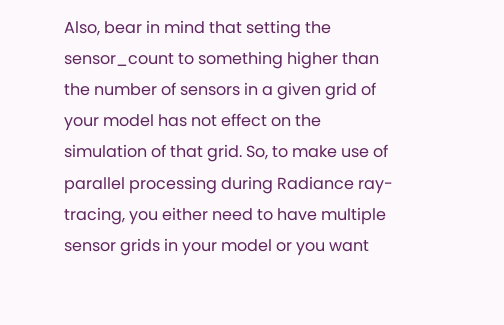Also, bear in mind that setting the sensor_count to something higher than the number of sensors in a given grid of your model has not effect on the simulation of that grid. So, to make use of parallel processing during Radiance ray-tracing, you either need to have multiple sensor grids in your model or you want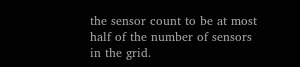the sensor count to be at most half of the number of sensors in the grid.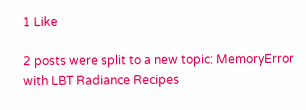1 Like

2 posts were split to a new topic: MemoryError with LBT Radiance Recipes